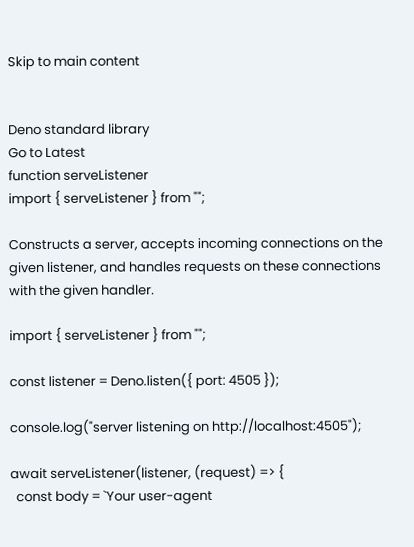Skip to main content


Deno standard library
Go to Latest
function serveListener
import { serveListener } from "";

Constructs a server, accepts incoming connections on the given listener, and handles requests on these connections with the given handler.

import { serveListener } from "";

const listener = Deno.listen({ port: 4505 });

console.log("server listening on http://localhost:4505");

await serveListener(listener, (request) => {
  const body = `Your user-agent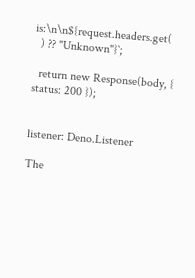is:\n\n${request.headers.get(
  ) ?? "Unknown"}`;

  return new Response(body, { status: 200 });


listener: Deno.Listener

The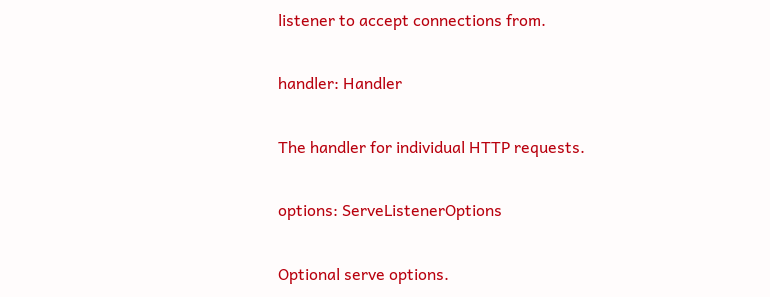listener to accept connections from.

handler: Handler

The handler for individual HTTP requests.

options: ServeListenerOptions

Optional serve options.